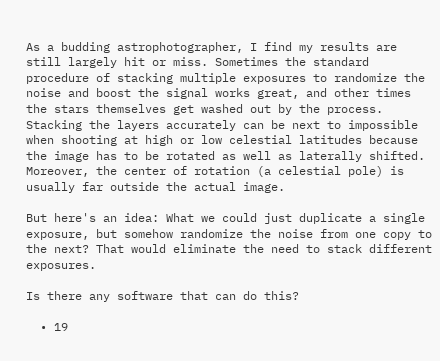As a budding astrophotographer, I find my results are still largely hit or miss. Sometimes the standard procedure of stacking multiple exposures to randomize the noise and boost the signal works great, and other times the stars themselves get washed out by the process. Stacking the layers accurately can be next to impossible when shooting at high or low celestial latitudes because the image has to be rotated as well as laterally shifted. Moreover, the center of rotation (a celestial pole) is usually far outside the actual image.

But here's an idea: What we could just duplicate a single exposure, but somehow randomize the noise from one copy to the next? That would eliminate the need to stack different exposures.

Is there any software that can do this?

  • 19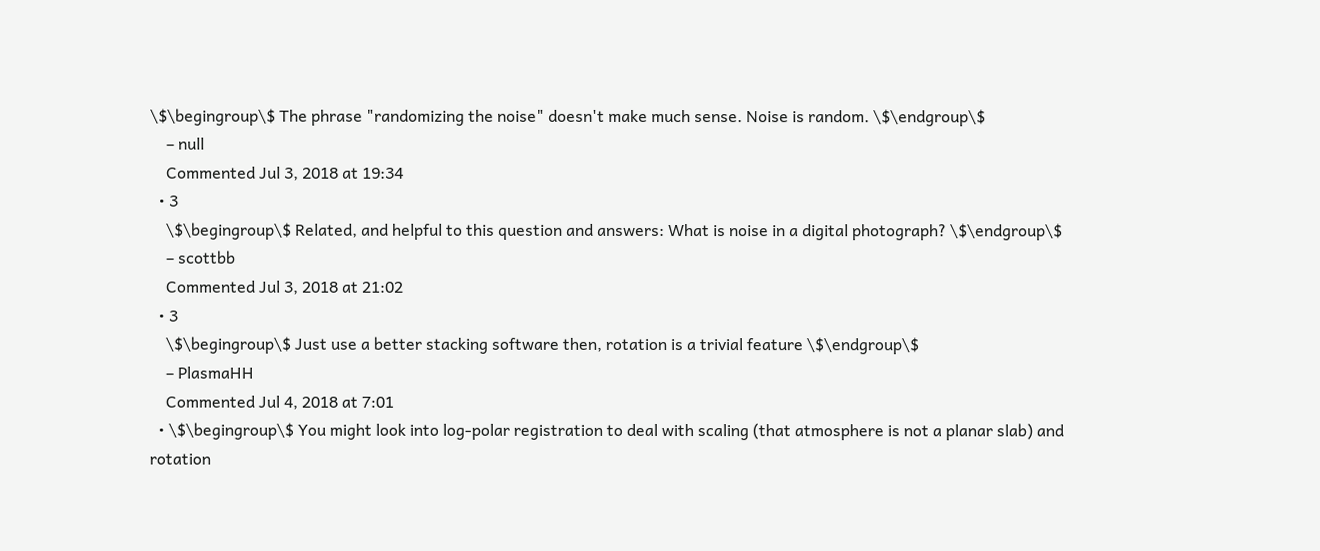\$\begingroup\$ The phrase "randomizing the noise" doesn't make much sense. Noise is random. \$\endgroup\$
    – null
    Commented Jul 3, 2018 at 19:34
  • 3
    \$\begingroup\$ Related, and helpful to this question and answers: What is noise in a digital photograph? \$\endgroup\$
    – scottbb
    Commented Jul 3, 2018 at 21:02
  • 3
    \$\begingroup\$ Just use a better stacking software then, rotation is a trivial feature \$\endgroup\$
    – PlasmaHH
    Commented Jul 4, 2018 at 7:01
  • \$\begingroup\$ You might look into log-polar registration to deal with scaling (that atmosphere is not a planar slab) and rotation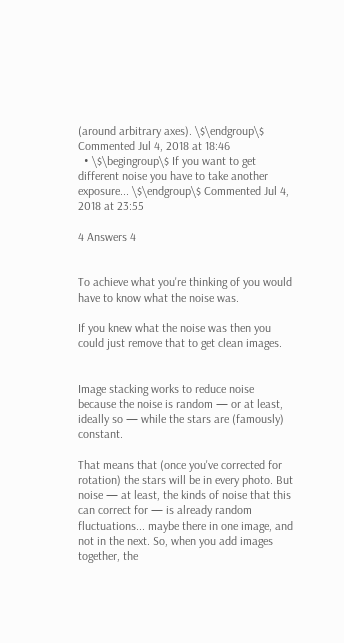(around arbitrary axes). \$\endgroup\$ Commented Jul 4, 2018 at 18:46
  • \$\begingroup\$ If you want to get different noise you have to take another exposure... \$\endgroup\$ Commented Jul 4, 2018 at 23:55

4 Answers 4


To achieve what you're thinking of you would have to know what the noise was.

If you knew what the noise was then you could just remove that to get clean images.


Image stacking works to reduce noise because the noise is random — or at least, ideally so — while the stars are (famously) constant.

That means that (once you've corrected for rotation) the stars will be in every photo. But noise — at least, the kinds of noise that this can correct for — is already random fluctuations... maybe there in one image, and not in the next. So, when you add images together, the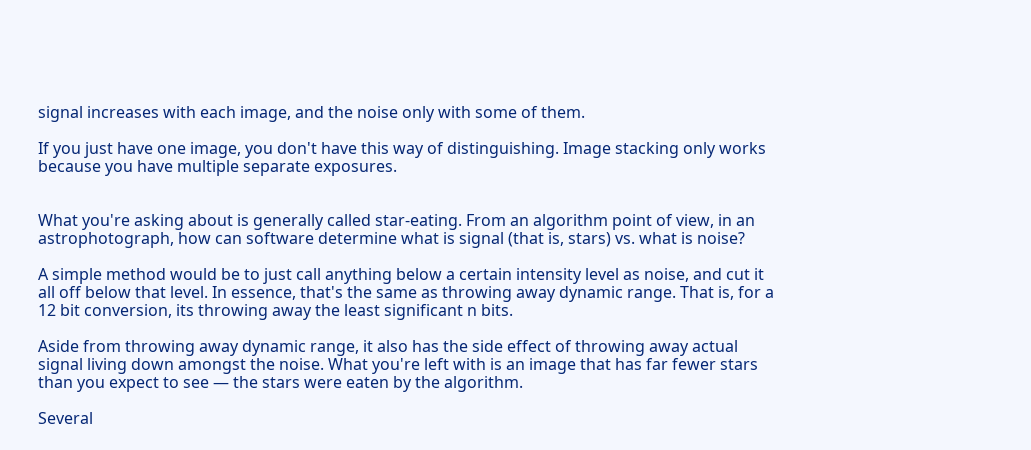signal increases with each image, and the noise only with some of them.

If you just have one image, you don't have this way of distinguishing. Image stacking only works because you have multiple separate exposures.


What you're asking about is generally called star-eating. From an algorithm point of view, in an astrophotograph, how can software determine what is signal (that is, stars) vs. what is noise?

A simple method would be to just call anything below a certain intensity level as noise, and cut it all off below that level. In essence, that's the same as throwing away dynamic range. That is, for a 12 bit conversion, its throwing away the least significant n bits.

Aside from throwing away dynamic range, it also has the side effect of throwing away actual signal living down amongst the noise. What you're left with is an image that has far fewer stars than you expect to see — the stars were eaten by the algorithm.

Several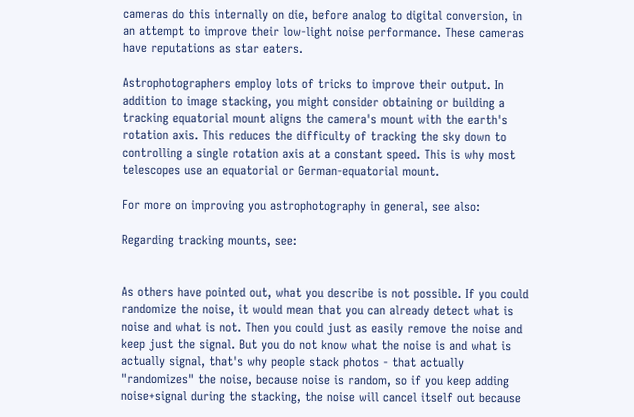cameras do this internally on die, before analog to digital conversion, in an attempt to improve their low-light noise performance. These cameras have reputations as star eaters.

Astrophotographers employ lots of tricks to improve their output. In addition to image stacking, you might consider obtaining or building a tracking equatorial mount aligns the camera's mount with the earth's rotation axis. This reduces the difficulty of tracking the sky down to controlling a single rotation axis at a constant speed. This is why most telescopes use an equatorial or German-equatorial mount.

For more on improving you astrophotography in general, see also:

Regarding tracking mounts, see:


As others have pointed out, what you describe is not possible. If you could randomize the noise, it would mean that you can already detect what is noise and what is not. Then you could just as easily remove the noise and keep just the signal. But you do not know what the noise is and what is actually signal, that's why people stack photos - that actually "randomizes" the noise, because noise is random, so if you keep adding noise+signal during the stacking, the noise will cancel itself out because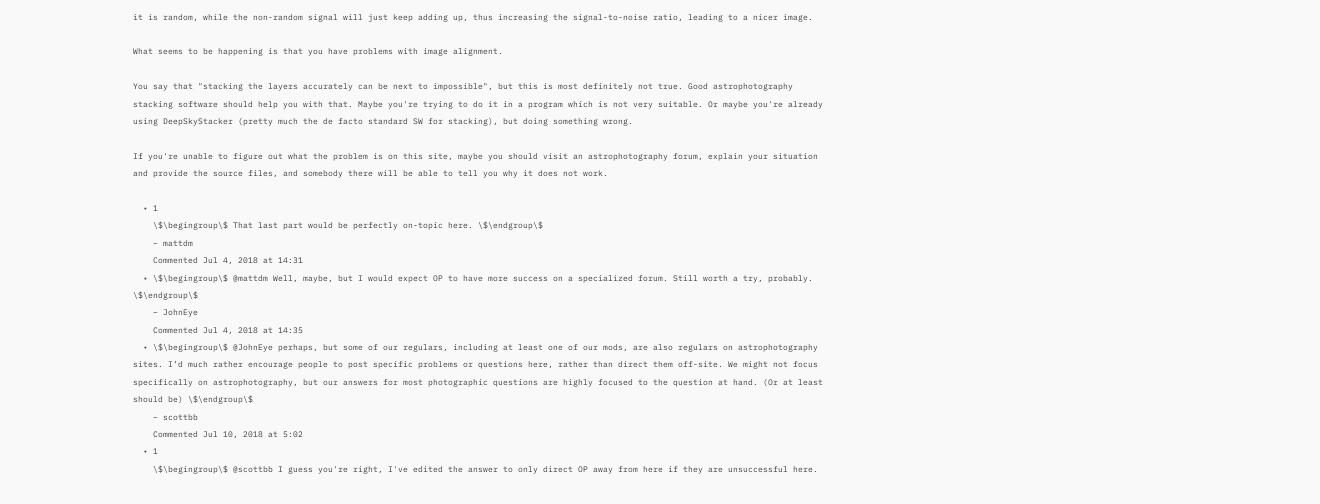it is random, while the non-random signal will just keep adding up, thus increasing the signal-to-noise ratio, leading to a nicer image.

What seems to be happening is that you have problems with image alignment.

You say that "stacking the layers accurately can be next to impossible", but this is most definitely not true. Good astrophotography stacking software should help you with that. Maybe you're trying to do it in a program which is not very suitable. Or maybe you're already using DeepSkyStacker (pretty much the de facto standard SW for stacking), but doing something wrong.

If you're unable to figure out what the problem is on this site, maybe you should visit an astrophotography forum, explain your situation and provide the source files, and somebody there will be able to tell you why it does not work.

  • 1
    \$\begingroup\$ That last part would be perfectly on-topic here. \$\endgroup\$
    – mattdm
    Commented Jul 4, 2018 at 14:31
  • \$\begingroup\$ @mattdm Well, maybe, but I would expect OP to have more success on a specialized forum. Still worth a try, probably. \$\endgroup\$
    – JohnEye
    Commented Jul 4, 2018 at 14:35
  • \$\begingroup\$ @JohnEye perhaps, but some of our regulars, including at least one of our mods, are also regulars on astrophotography sites. I’d much rather encourage people to post specific problems or questions here, rather than direct them off-site. We might not focus specifically on astrophotography, but our answers for most photographic questions are highly focused to the question at hand. (Or at least should be) \$\endgroup\$
    – scottbb
    Commented Jul 10, 2018 at 5:02
  • 1
    \$\begingroup\$ @scottbb I guess you're right, I've edited the answer to only direct OP away from here if they are unsuccessful here.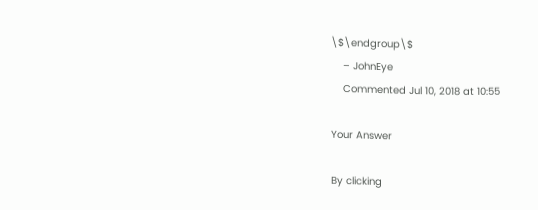\$\endgroup\$
    – JohnEye
    Commented Jul 10, 2018 at 10:55

Your Answer

By clicking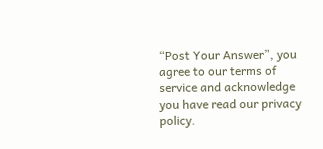“Post Your Answer”, you agree to our terms of service and acknowledge you have read our privacy policy.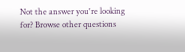Not the answer you're looking for? Browse other questions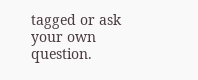tagged or ask your own question.